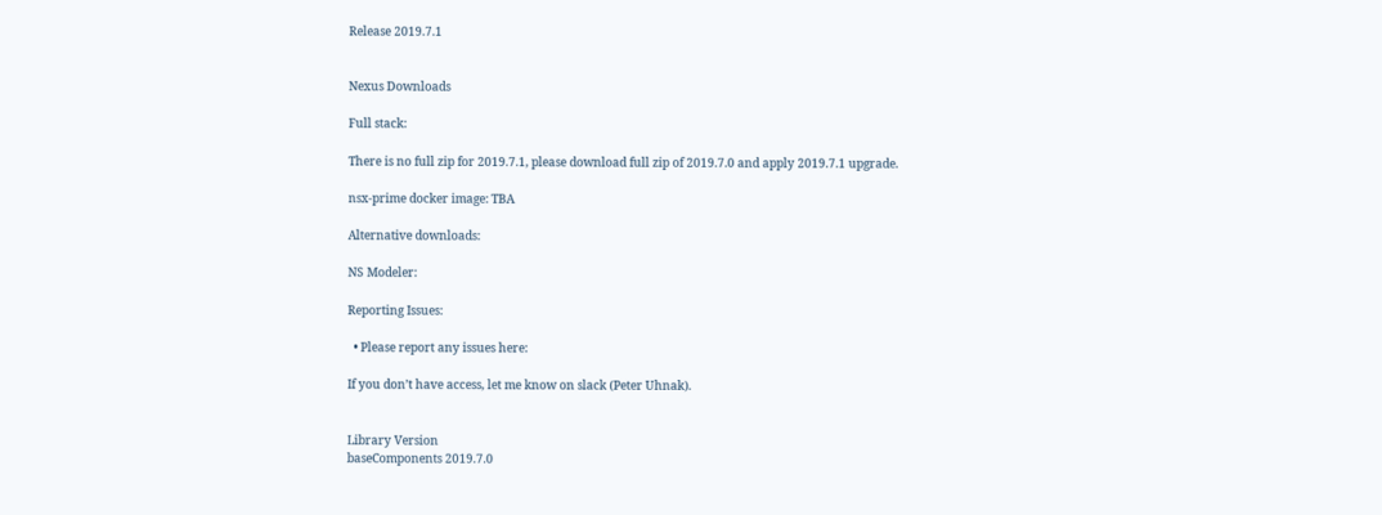Release 2019.7.1


Nexus Downloads

Full stack:

There is no full zip for 2019.7.1, please download full zip of 2019.7.0 and apply 2019.7.1 upgrade.

nsx-prime docker image: TBA

Alternative downloads:

NS Modeler:

Reporting Issues:

  • Please report any issues here:

If you don’t have access, let me know on slack (Peter Uhnak).


Library Version
baseComponents 2019.7.0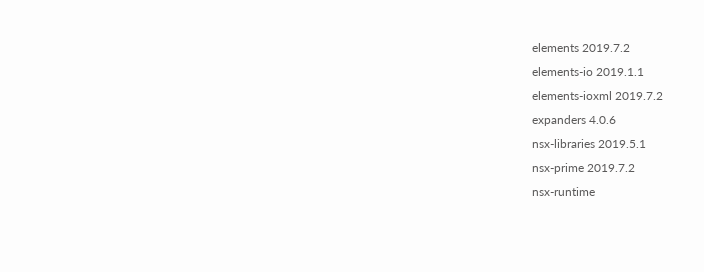elements 2019.7.2
elements-io 2019.1.1
elements-ioxml 2019.7.2
expanders 4.0.6
nsx-libraries 2019.5.1
nsx-prime 2019.7.2
nsx-runtime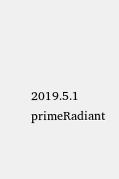2019.5.1
primeRadiant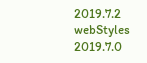2019.7.2
webStyles 2019.7.0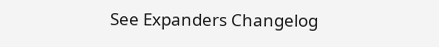See Expanders Changelog